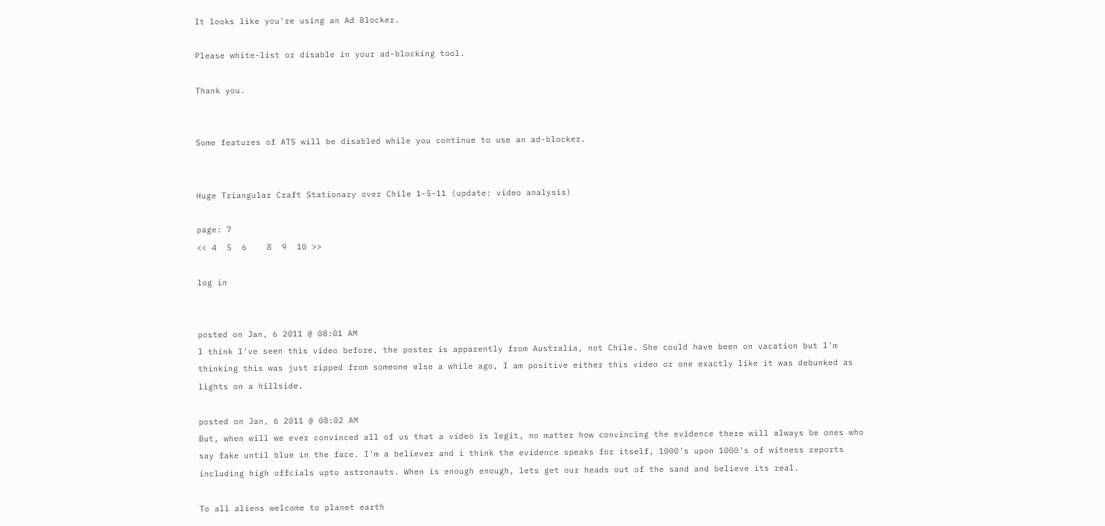It looks like you're using an Ad Blocker.

Please white-list or disable in your ad-blocking tool.

Thank you.


Some features of ATS will be disabled while you continue to use an ad-blocker.


Huge Triangular Craft Stationary over Chile 1-5-11 (update: video analysis)

page: 7
<< 4  5  6    8  9  10 >>

log in


posted on Jan, 6 2011 @ 08:01 AM
I think I've seen this video before, the poster is apparently from Australia, not Chile. She could have been on vacation but I'm thinking this was just ripped from someone else a while ago, I am positive either this video or one exactly like it was debunked as lights on a hillside.

posted on Jan, 6 2011 @ 08:02 AM
But, when will we ever convinced all of us that a video is legit, no matter how convincing the evidence there will always be ones who say fake until blue in the face. I'm a believer and i think the evidence speaks for itself, 1000's upon 1000's of witness reports including high offcials upto astronauts. When is enough enough, lets get our heads out of the sand and believe its real.

To all aliens welcome to planet earth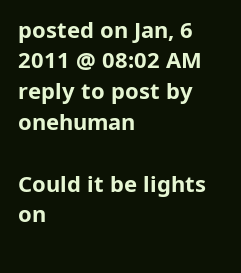posted on Jan, 6 2011 @ 08:02 AM
reply to post by onehuman

Could it be lights on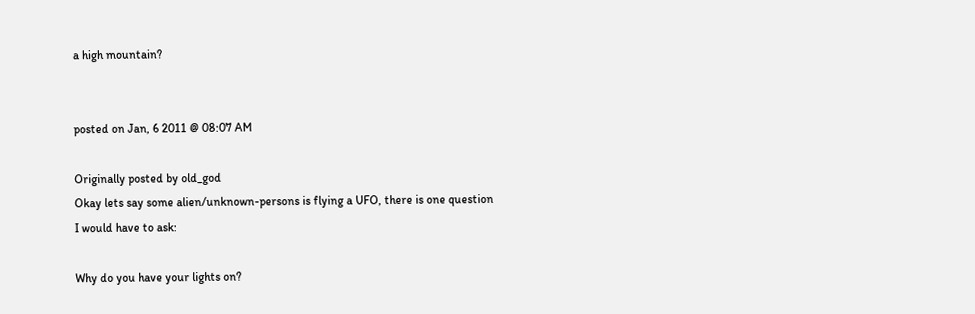a high mountain?


posted on Jan, 6 2011 @ 08:07 AM

Originally posted by old_god
Okay lets say some alien/unknown-persons is flying a UFO, there is one question I would have to ask:

Why do you have your lights on?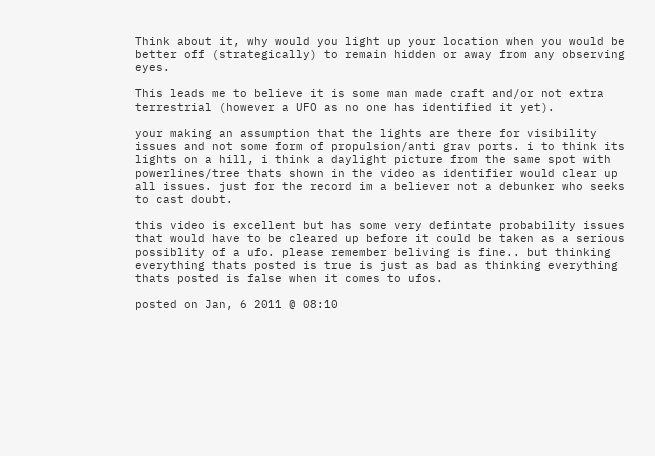Think about it, why would you light up your location when you would be better off (strategically) to remain hidden or away from any observing eyes.

This leads me to believe it is some man made craft and/or not extra terrestrial (however a UFO as no one has identified it yet).

your making an assumption that the lights are there for visibility issues and not some form of propulsion/anti grav ports. i to think its lights on a hill, i think a daylight picture from the same spot with powerlines/tree thats shown in the video as identifier would clear up all issues. just for the record im a believer not a debunker who seeks to cast doubt.

this video is excellent but has some very defintate probability issues that would have to be cleared up before it could be taken as a serious possiblity of a ufo. please remember beliving is fine.. but thinking everything thats posted is true is just as bad as thinking everything thats posted is false when it comes to ufos.

posted on Jan, 6 2011 @ 08:10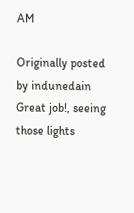AM

Originally posted by indunedain
Great job!, seeing those lights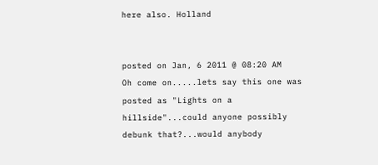here also. Holland


posted on Jan, 6 2011 @ 08:20 AM
Oh come on.....lets say this one was posted as "Lights on a hillside"...could anyone possibly debunk that?...would anybody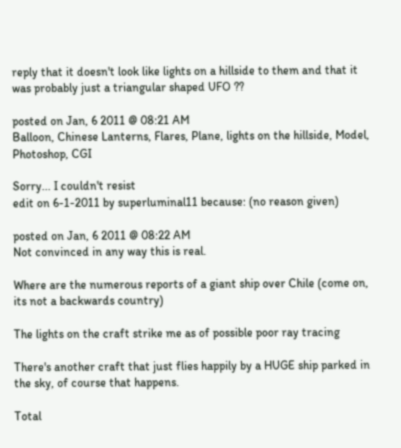reply that it doesn't look like lights on a hillside to them and that it was probably just a triangular shaped UFO ??

posted on Jan, 6 2011 @ 08:21 AM
Balloon, Chinese Lanterns, Flares, Plane, lights on the hillside, Model, Photoshop, CGI

Sorry... I couldn't resist
edit on 6-1-2011 by superluminal11 because: (no reason given)

posted on Jan, 6 2011 @ 08:22 AM
Not convinced in any way this is real.

Where are the numerous reports of a giant ship over Chile (come on, its not a backwards country)

The lights on the craft strike me as of possible poor ray tracing

There's another craft that just flies happily by a HUGE ship parked in the sky, of course that happens.

Total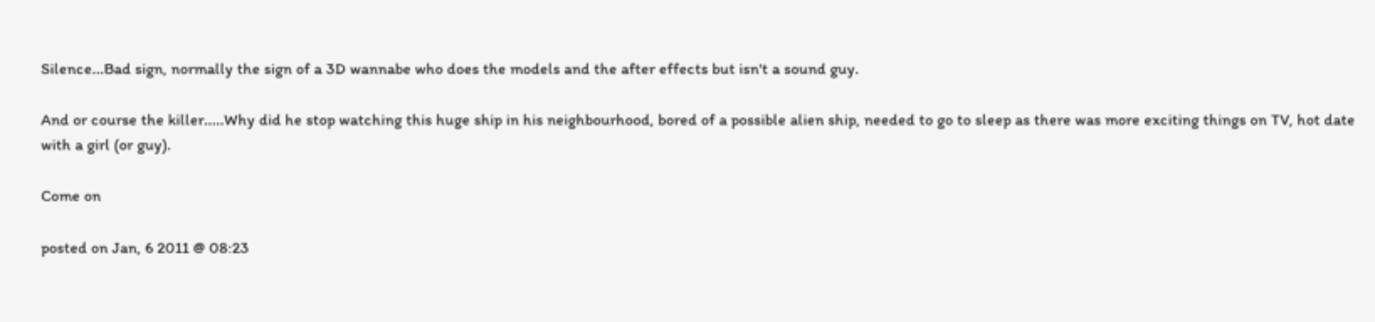Silence...Bad sign, normally the sign of a 3D wannabe who does the models and the after effects but isn't a sound guy.

And or course the killer.....Why did he stop watching this huge ship in his neighbourhood, bored of a possible alien ship, needed to go to sleep as there was more exciting things on TV, hot date with a girl (or guy).

Come on

posted on Jan, 6 2011 @ 08:23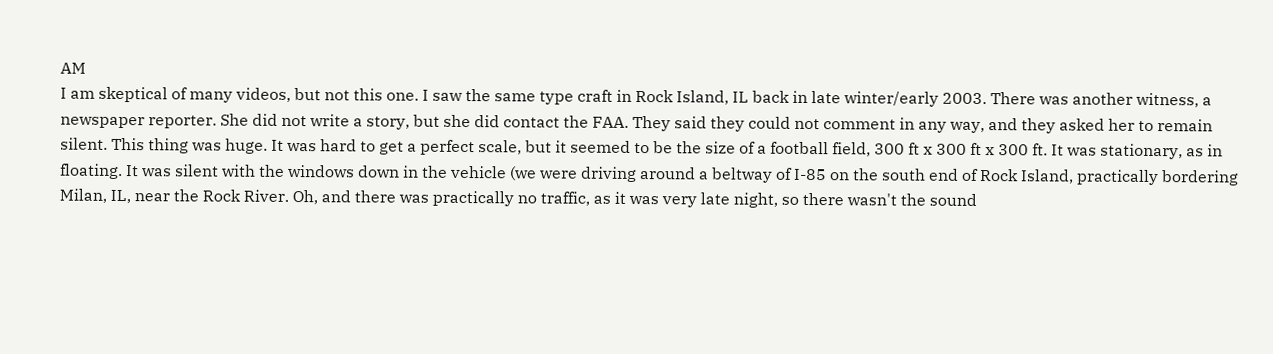AM
I am skeptical of many videos, but not this one. I saw the same type craft in Rock Island, IL back in late winter/early 2003. There was another witness, a newspaper reporter. She did not write a story, but she did contact the FAA. They said they could not comment in any way, and they asked her to remain silent. This thing was huge. It was hard to get a perfect scale, but it seemed to be the size of a football field, 300 ft x 300 ft x 300 ft. It was stationary, as in floating. It was silent with the windows down in the vehicle (we were driving around a beltway of I-85 on the south end of Rock Island, practically bordering Milan, IL, near the Rock River. Oh, and there was practically no traffic, as it was very late night, so there wasn't the sound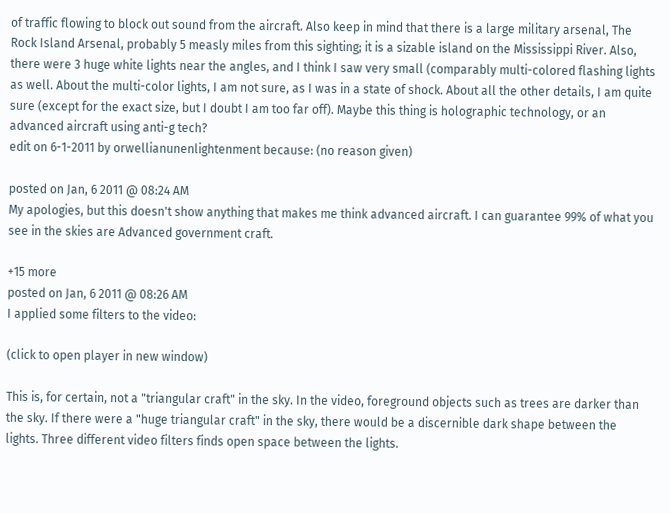of traffic flowing to block out sound from the aircraft. Also keep in mind that there is a large military arsenal, The Rock Island Arsenal, probably 5 measly miles from this sighting; it is a sizable island on the Mississippi River. Also, there were 3 huge white lights near the angles, and I think I saw very small (comparably multi-colored flashing lights as well. About the multi-color lights, I am not sure, as I was in a state of shock. About all the other details, I am quite sure (except for the exact size, but I doubt I am too far off). Maybe this thing is holographic technology, or an advanced aircraft using anti-g tech?
edit on 6-1-2011 by orwellianunenlightenment because: (no reason given)

posted on Jan, 6 2011 @ 08:24 AM
My apologies, but this doesn't show anything that makes me think advanced aircraft. I can guarantee 99% of what you see in the skies are Advanced government craft.

+15 more
posted on Jan, 6 2011 @ 08:26 AM
I applied some filters to the video:

(click to open player in new window)

This is, for certain, not a "triangular craft" in the sky. In the video, foreground objects such as trees are darker than the sky. If there were a "huge triangular craft" in the sky, there would be a discernible dark shape between the lights. Three different video filters finds open space between the lights.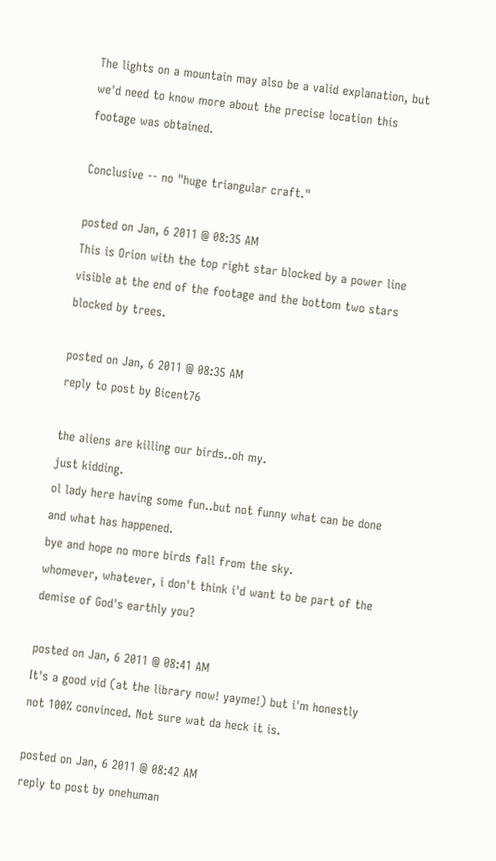The lights on a mountain may also be a valid explanation, but we'd need to know more about the precise location this footage was obtained.

Conclusive -- no "huge triangular craft."

posted on Jan, 6 2011 @ 08:35 AM
This is Orion with the top right star blocked by a power line visible at the end of the footage and the bottom two stars blocked by trees.

posted on Jan, 6 2011 @ 08:35 AM
reply to post by Bicent76

the aliens are killing our birds..oh my.
just kidding.
ol lady here having some fun..but not funny what can be done and what has happened.
bye and hope no more birds fall from the sky.
whomever, whatever, i don't think i'd want to be part of the demise of God's earthly you?

posted on Jan, 6 2011 @ 08:41 AM
It's a good vid (at the library now! yayme!) but i'm honestly not 100% convinced. Not sure wat da heck it is.

posted on Jan, 6 2011 @ 08:42 AM
reply to post by onehuman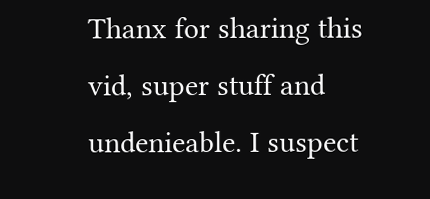Thanx for sharing this vid, super stuff and undenieable. I suspect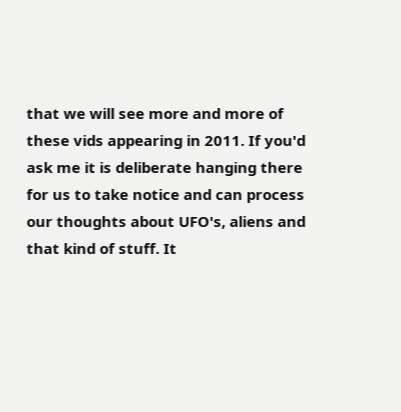that we will see more and more of these vids appearing in 2011. If you'd ask me it is deliberate hanging there for us to take notice and can process our thoughts about UFO's, aliens and that kind of stuff. It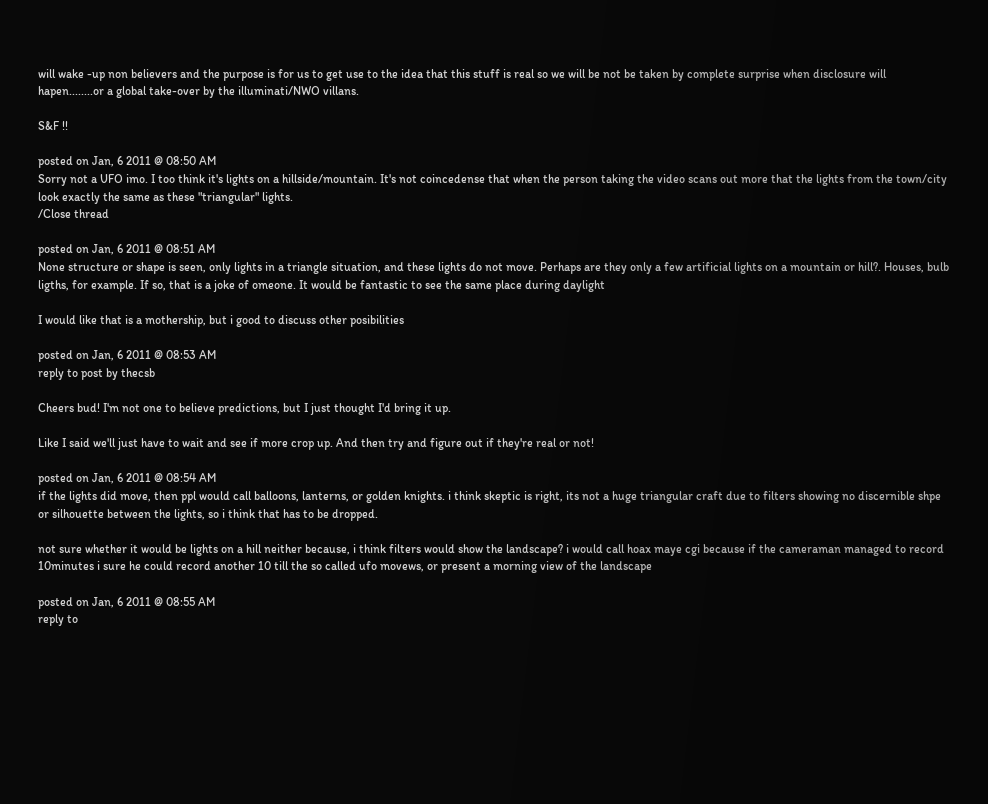will wake -up non believers and the purpose is for us to get use to the idea that this stuff is real so we will be not be taken by complete surprise when disclosure will hapen........or a global take-over by the illuminati/NWO villans.

S&F !!

posted on Jan, 6 2011 @ 08:50 AM
Sorry not a UFO imo. I too think it's lights on a hillside/mountain. It's not coincedense that when the person taking the video scans out more that the lights from the town/city look exactly the same as these "triangular" lights.
/Close thread

posted on Jan, 6 2011 @ 08:51 AM
None structure or shape is seen, only lights in a triangle situation, and these lights do not move. Perhaps are they only a few artificial lights on a mountain or hill?. Houses, bulb ligths, for example. If so, that is a joke of omeone. It would be fantastic to see the same place during daylight

I would like that is a mothership, but i good to discuss other posibilities

posted on Jan, 6 2011 @ 08:53 AM
reply to post by thecsb

Cheers bud! I'm not one to believe predictions, but I just thought I'd bring it up.

Like I said we'll just have to wait and see if more crop up. And then try and figure out if they're real or not!

posted on Jan, 6 2011 @ 08:54 AM
if the lights did move, then ppl would call balloons, lanterns, or golden knights. i think skeptic is right, its not a huge triangular craft due to filters showing no discernible shpe or silhouette between the lights, so i think that has to be dropped.

not sure whether it would be lights on a hill neither because, i think filters would show the landscape? i would call hoax maye cgi because if the cameraman managed to record 10minutes i sure he could record another 10 till the so called ufo movews, or present a morning view of the landscape

posted on Jan, 6 2011 @ 08:55 AM
reply to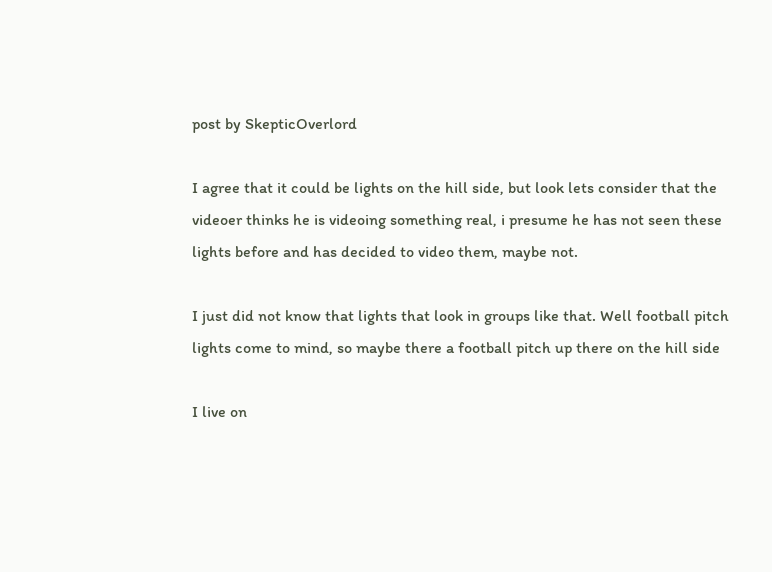post by SkepticOverlord

I agree that it could be lights on the hill side, but look lets consider that the videoer thinks he is videoing something real, i presume he has not seen these lights before and has decided to video them, maybe not.

I just did not know that lights that look in groups like that. Well football pitch lights come to mind, so maybe there a football pitch up there on the hill side

I live on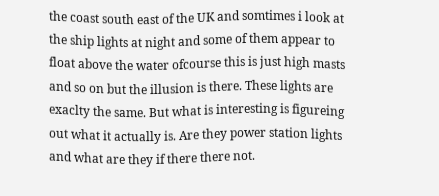the coast south east of the UK and somtimes i look at the ship lights at night and some of them appear to float above the water ofcourse this is just high masts and so on but the illusion is there. These lights are exaclty the same. But what is interesting is figureing out what it actually is. Are they power station lights and what are they if there there not.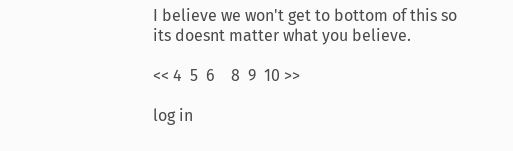I believe we won't get to bottom of this so its doesnt matter what you believe.

<< 4  5  6    8  9  10 >>

log in